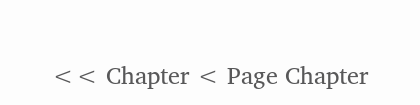<< Chapter < Page Chapter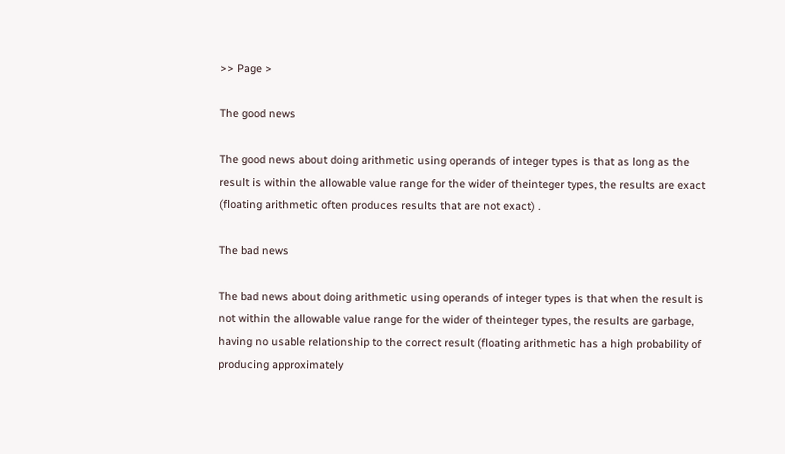>> Page >

The good news

The good news about doing arithmetic using operands of integer types is that as long as the result is within the allowable value range for the wider of theinteger types, the results are exact (floating arithmetic often produces results that are not exact) .

The bad news

The bad news about doing arithmetic using operands of integer types is that when the result is not within the allowable value range for the wider of theinteger types, the results are garbage, having no usable relationship to the correct result (floating arithmetic has a high probability of producing approximately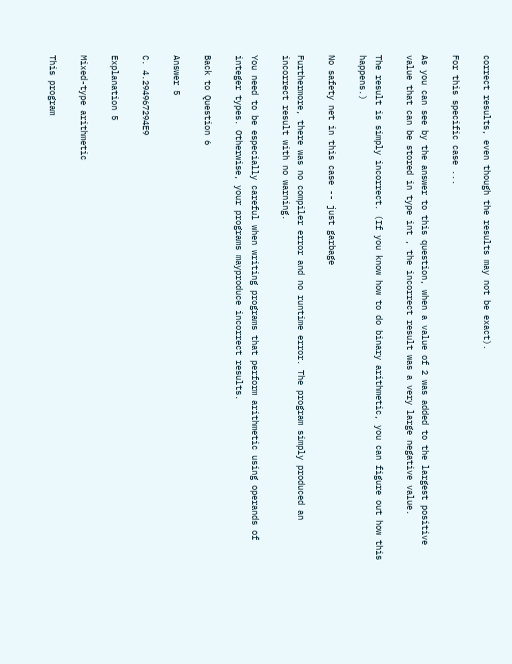correct results, even though the results may not be exact).

For this specific case ...

As you can see by the answer to this question, when a value of 2 was added to the largest positive value that can be stored in type int , the incorrect result was a very large negative value.

The result is simply incorrect. (If you know how to do binary arithmetic, you can figure out how this happens.)

No safety net in this case -- just garbage

Furthermore, there was no compiler error and no runtime error. The program simply produced an incorrect result with no warning.

You need to be especially careful when writing programs that perform arithmetic using operands of integer types. Otherwise, your programs mayproduce incorrect results.

Back to Question 6

Answer 5

C. 4.294967294E9

Explanation 5

Mixed-type arithmetic

This program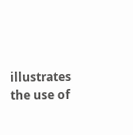illustrates the use of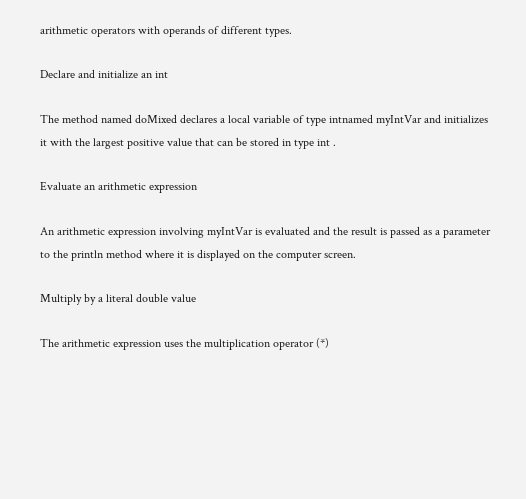arithmetic operators with operands of different types.

Declare and initialize an int

The method named doMixed declares a local variable of type intnamed myIntVar and initializes it with the largest positive value that can be stored in type int .

Evaluate an arithmetic expression

An arithmetic expression involving myIntVar is evaluated and the result is passed as a parameter to the println method where it is displayed on the computer screen.

Multiply by a literal double value

The arithmetic expression uses the multiplication operator (*)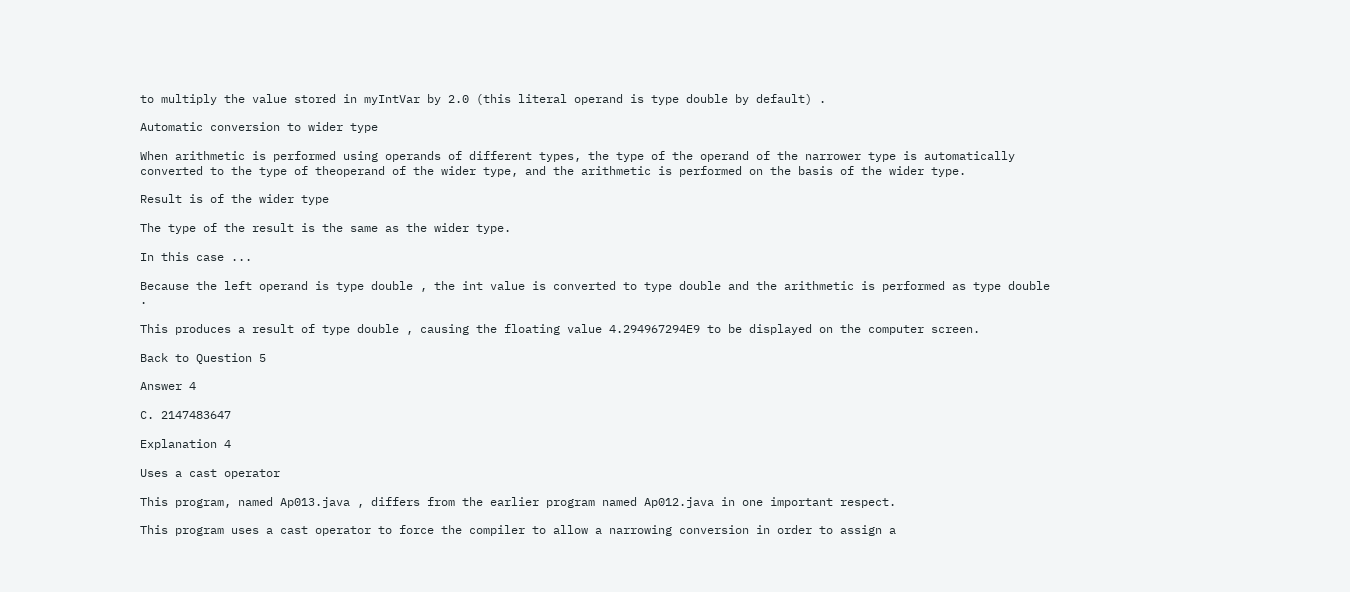to multiply the value stored in myIntVar by 2.0 (this literal operand is type double by default) .

Automatic conversion to wider type

When arithmetic is performed using operands of different types, the type of the operand of the narrower type is automatically converted to the type of theoperand of the wider type, and the arithmetic is performed on the basis of the wider type.

Result is of the wider type

The type of the result is the same as the wider type.

In this case ...

Because the left operand is type double , the int value is converted to type double and the arithmetic is performed as type double .

This produces a result of type double , causing the floating value 4.294967294E9 to be displayed on the computer screen.

Back to Question 5

Answer 4

C. 2147483647

Explanation 4

Uses a cast operator

This program, named Ap013.java , differs from the earlier program named Ap012.java in one important respect.

This program uses a cast operator to force the compiler to allow a narrowing conversion in order to assign a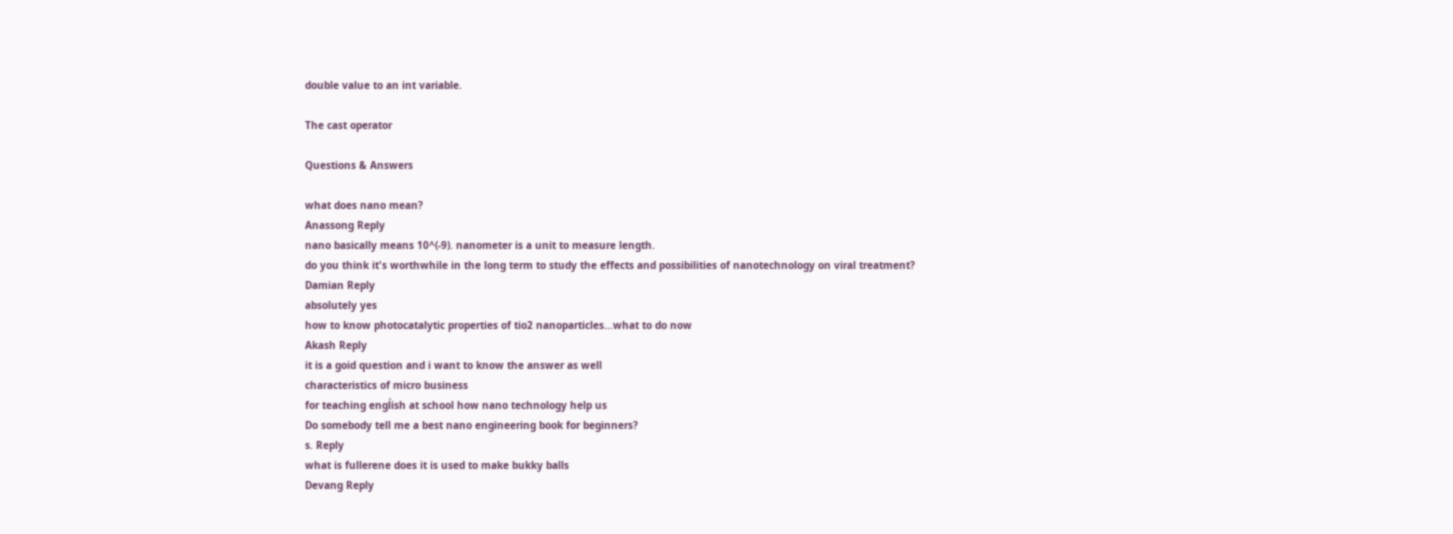double value to an int variable.

The cast operator

Questions & Answers

what does nano mean?
Anassong Reply
nano basically means 10^(-9). nanometer is a unit to measure length.
do you think it's worthwhile in the long term to study the effects and possibilities of nanotechnology on viral treatment?
Damian Reply
absolutely yes
how to know photocatalytic properties of tio2 nanoparticles...what to do now
Akash Reply
it is a goid question and i want to know the answer as well
characteristics of micro business
for teaching engĺish at school how nano technology help us
Do somebody tell me a best nano engineering book for beginners?
s. Reply
what is fullerene does it is used to make bukky balls
Devang Reply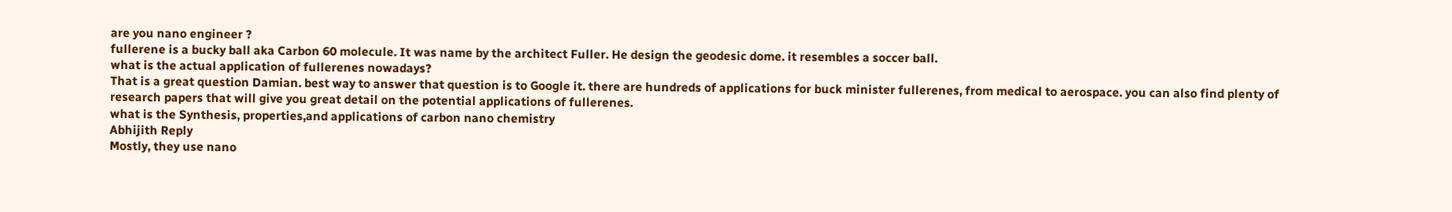are you nano engineer ?
fullerene is a bucky ball aka Carbon 60 molecule. It was name by the architect Fuller. He design the geodesic dome. it resembles a soccer ball.
what is the actual application of fullerenes nowadays?
That is a great question Damian. best way to answer that question is to Google it. there are hundreds of applications for buck minister fullerenes, from medical to aerospace. you can also find plenty of research papers that will give you great detail on the potential applications of fullerenes.
what is the Synthesis, properties,and applications of carbon nano chemistry
Abhijith Reply
Mostly, they use nano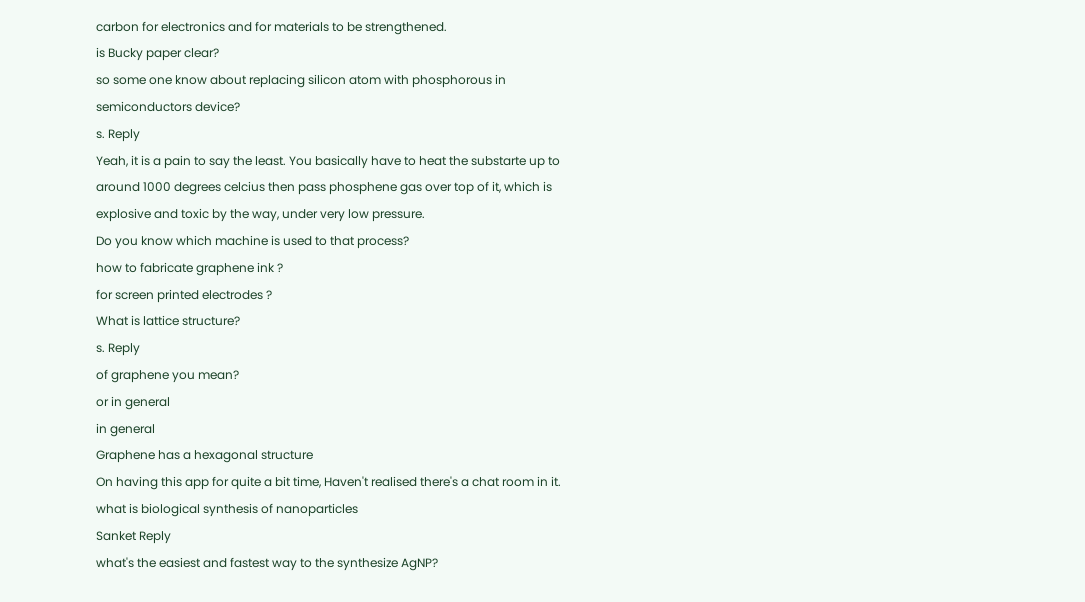carbon for electronics and for materials to be strengthened.
is Bucky paper clear?
so some one know about replacing silicon atom with phosphorous in semiconductors device?
s. Reply
Yeah, it is a pain to say the least. You basically have to heat the substarte up to around 1000 degrees celcius then pass phosphene gas over top of it, which is explosive and toxic by the way, under very low pressure.
Do you know which machine is used to that process?
how to fabricate graphene ink ?
for screen printed electrodes ?
What is lattice structure?
s. Reply
of graphene you mean?
or in general
in general
Graphene has a hexagonal structure
On having this app for quite a bit time, Haven't realised there's a chat room in it.
what is biological synthesis of nanoparticles
Sanket Reply
what's the easiest and fastest way to the synthesize AgNP?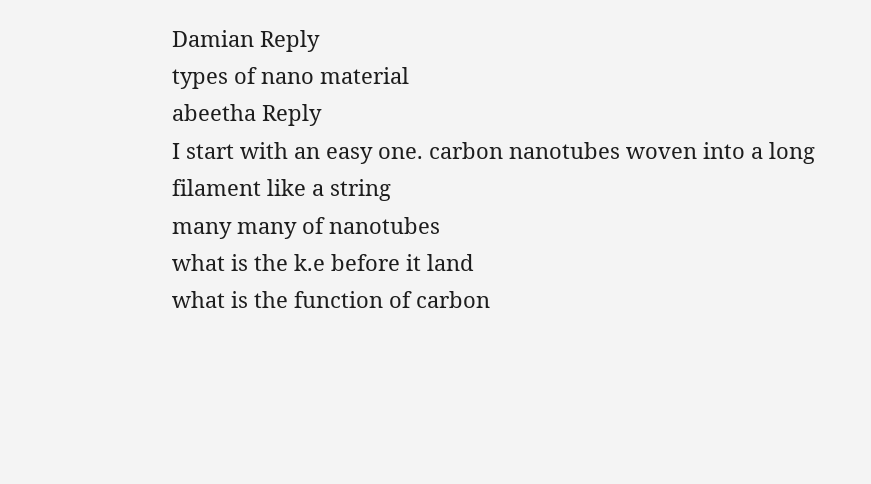Damian Reply
types of nano material
abeetha Reply
I start with an easy one. carbon nanotubes woven into a long filament like a string
many many of nanotubes
what is the k.e before it land
what is the function of carbon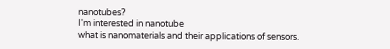nanotubes?
I'm interested in nanotube
what is nanomaterials and their applications of sensors.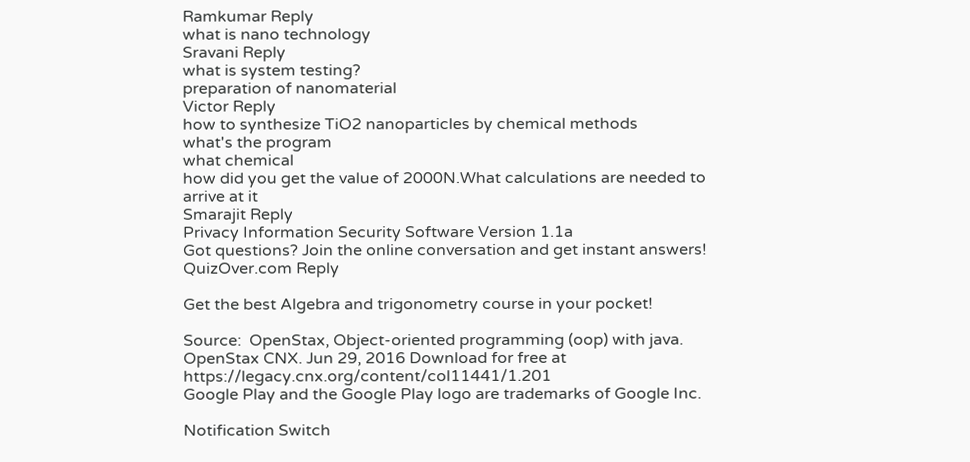Ramkumar Reply
what is nano technology
Sravani Reply
what is system testing?
preparation of nanomaterial
Victor Reply
how to synthesize TiO2 nanoparticles by chemical methods
what's the program
what chemical
how did you get the value of 2000N.What calculations are needed to arrive at it
Smarajit Reply
Privacy Information Security Software Version 1.1a
Got questions? Join the online conversation and get instant answers!
QuizOver.com Reply

Get the best Algebra and trigonometry course in your pocket!

Source:  OpenStax, Object-oriented programming (oop) with java. OpenStax CNX. Jun 29, 2016 Download for free at https://legacy.cnx.org/content/col11441/1.201
Google Play and the Google Play logo are trademarks of Google Inc.

Notification Switch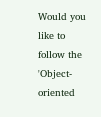Would you like to follow the 'Object-oriented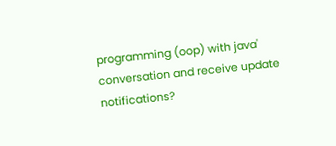programming (oop) with java' conversation and receive update notifications?